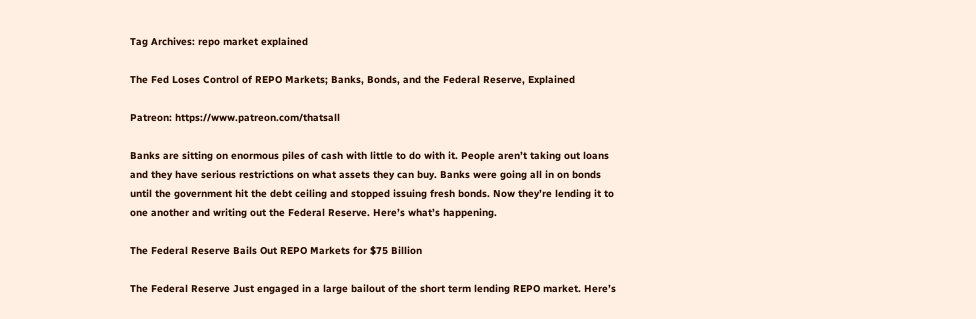Tag Archives: repo market explained

The Fed Loses Control of REPO Markets; Banks, Bonds, and the Federal Reserve, Explained

Patreon: https://www.patreon.com/thatsall

Banks are sitting on enormous piles of cash with little to do with it. People aren’t taking out loans and they have serious restrictions on what assets they can buy. Banks were going all in on bonds until the government hit the debt ceiling and stopped issuing fresh bonds. Now they’re lending it to one another and writing out the Federal Reserve. Here’s what’s happening.

The Federal Reserve Bails Out REPO Markets for $75 Billion

The Federal Reserve Just engaged in a large bailout of the short term lending REPO market. Here’s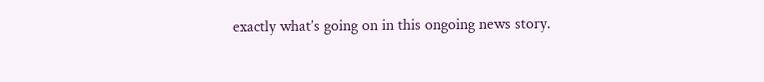exactly what’s going on in this ongoing news story.